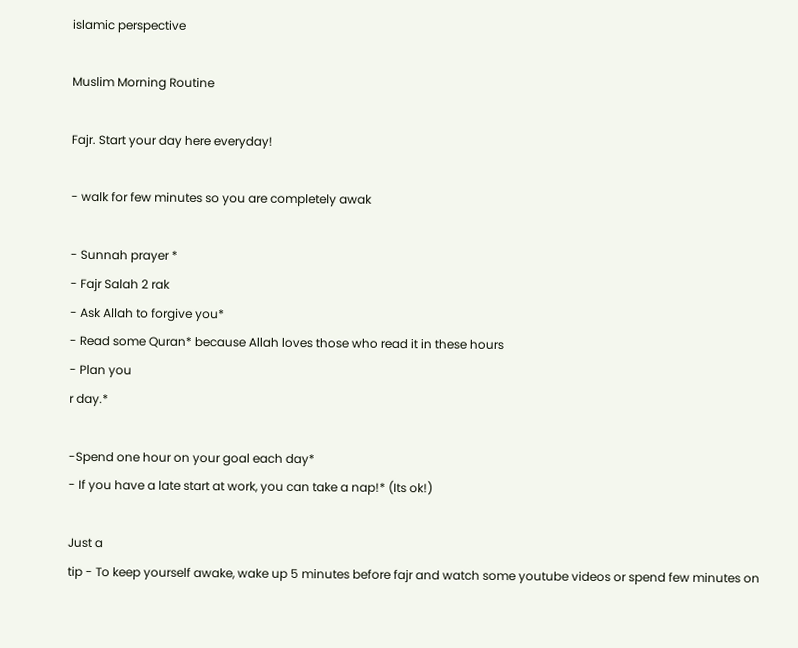islamic perspective

Muslim Morning Routine

Fajr. Start your day here everyday!

- walk for few minutes so you are completely awak

- Sunnah prayer *
- Fajr Salah 2 rak
- Ask Allah to forgive you*
- Read some Quran* because Allah loves those who read it in these hours
- Plan you
r day.*

-Spend one hour on your goal each day*
- If you have a late start at work, you can take a nap!* (Its ok!)

Just a
tip - To keep yourself awake, wake up 5 minutes before fajr and watch some youtube videos or spend few minutes on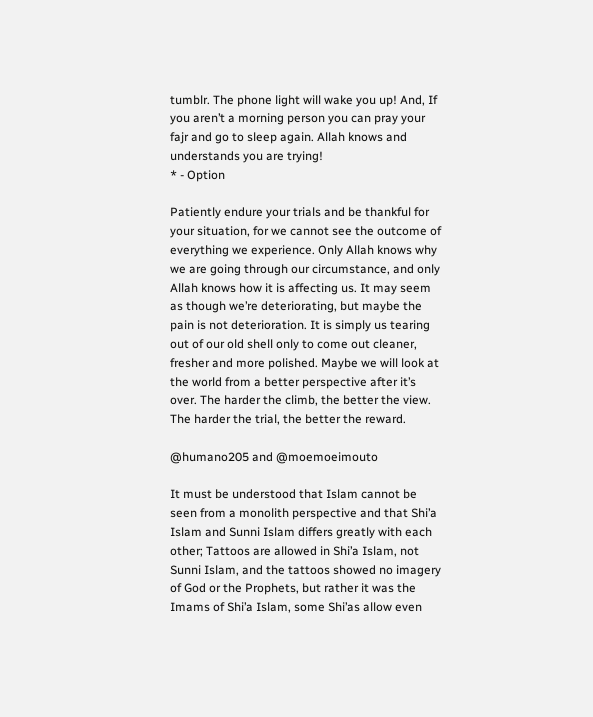tumblr. The phone light will wake you up! And, If you aren’t a morning person you can pray your fajr and go to sleep again. Allah knows and understands you are trying!
* - Option

Patiently endure your trials and be thankful for your situation, for we cannot see the outcome of everything we experience. Only Allah knows why we are going through our circumstance, and only Allah knows how it is affecting us. It may seem as though we’re deteriorating, but maybe the pain is not deterioration. It is simply us tearing out of our old shell only to come out cleaner, fresher and more polished. Maybe we will look at the world from a better perspective after it’s over. The harder the climb, the better the view. The harder the trial, the better the reward.

@humano205 and @moemoeimouto

It must be understood that Islam cannot be seen from a monolith perspective and that Shi’a Islam and Sunni Islam differs greatly with each other; Tattoos are allowed in Shi’a Islam, not Sunni Islam, and the tattoos showed no imagery of God or the Prophets, but rather it was the Imams of Shi’a Islam, some Shi’as allow even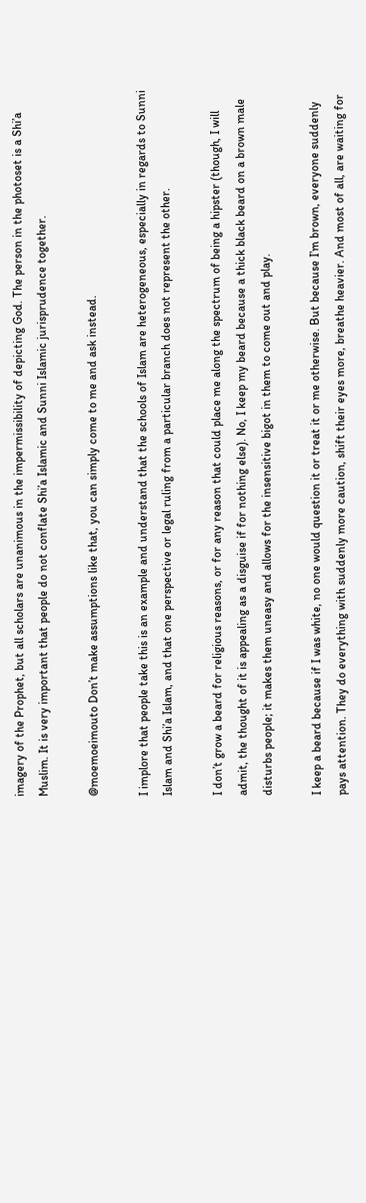imagery of the Prophet, but all scholars are unanimous in the impermissibility of depicting God. The person in the photoset is a Shi’a Muslim. It is very important that people do not conflate Shi’a Islamic and Sunni Islamic jurisprudence together.

@moemoeimouto Don’t make assumptions like that, you can simply come to me and ask instead.

I implore that people take this is an example and understand that the schools of Islam are heterogeneous, especially in regards to Sunni Islam and Shi’a Islam, and that one perspective or legal ruling from a particular branch does not represent the other.

I don’t grow a beard for religious reasons, or for any reason that could place me along the spectrum of being a hipster (though, I will admit, the thought of it is appealing as a disguise if for nothing else). No, I keep my beard because a thick black beard on a brown male disturbs people; it makes them uneasy and allows for the insensitive bigot in them to come out and play.

I keep a beard because if I was white, no one would question it or treat it or me otherwise. But because I’m brown, everyone suddenly pays attention. They do everything with suddenly more caution, shift their eyes more, breathe heavier. And most of all, are waiting for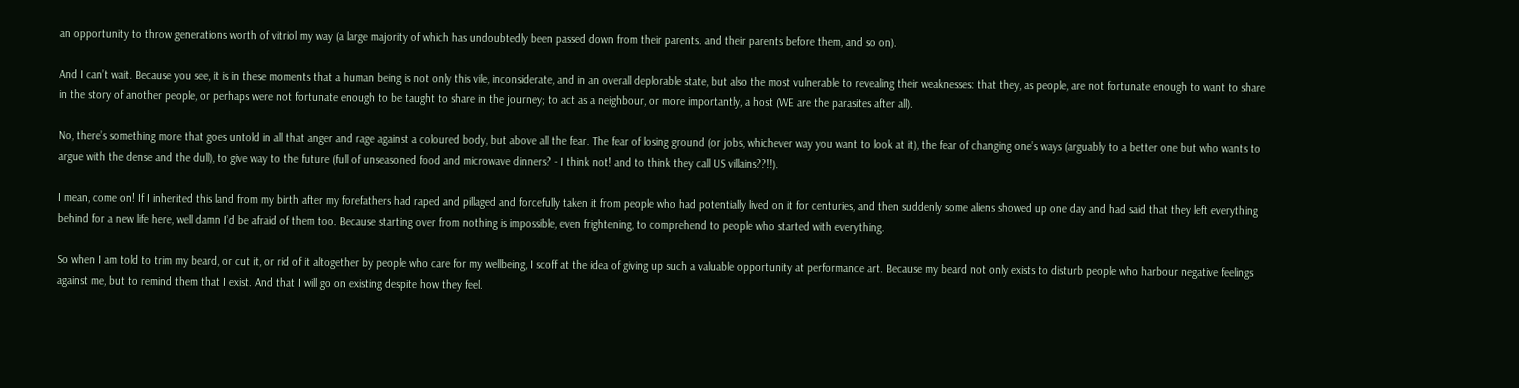an opportunity to throw generations worth of vitriol my way (a large majority of which has undoubtedly been passed down from their parents. and their parents before them, and so on).

And I can’t wait. Because you see, it is in these moments that a human being is not only this vile, inconsiderate, and in an overall deplorable state, but also the most vulnerable to revealing their weaknesses: that they, as people, are not fortunate enough to want to share in the story of another people, or perhaps were not fortunate enough to be taught to share in the journey; to act as a neighbour, or more importantly, a host (WE are the parasites after all).

No, there’s something more that goes untold in all that anger and rage against a coloured body, but above all the fear. The fear of losing ground (or jobs, whichever way you want to look at it), the fear of changing one’s ways (arguably to a better one but who wants to argue with the dense and the dull), to give way to the future (full of unseasoned food and microwave dinners? - I think not! and to think they call US villains??!!).

I mean, come on! If I inherited this land from my birth after my forefathers had raped and pillaged and forcefully taken it from people who had potentially lived on it for centuries, and then suddenly some aliens showed up one day and had said that they left everything behind for a new life here, well damn I’d be afraid of them too. Because starting over from nothing is impossible, even frightening, to comprehend to people who started with everything.

So when I am told to trim my beard, or cut it, or rid of it altogether by people who care for my wellbeing, I scoff at the idea of giving up such a valuable opportunity at performance art. Because my beard not only exists to disturb people who harbour negative feelings against me, but to remind them that I exist. And that I will go on existing despite how they feel.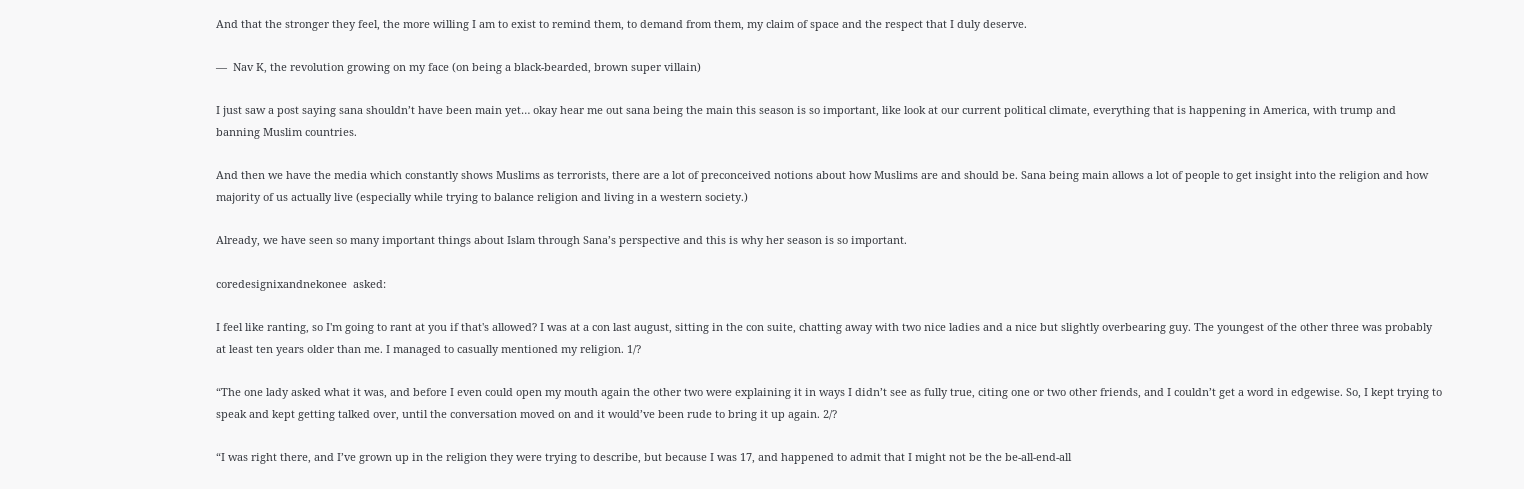And that the stronger they feel, the more willing I am to exist to remind them, to demand from them, my claim of space and the respect that I duly deserve.

—  Nav K, the revolution growing on my face (on being a black-bearded, brown super villain)

I just saw a post saying sana shouldn’t have been main yet… okay hear me out sana being the main this season is so important, like look at our current political climate, everything that is happening in America, with trump and banning Muslim countries.

And then we have the media which constantly shows Muslims as terrorists, there are a lot of preconceived notions about how Muslims are and should be. Sana being main allows a lot of people to get insight into the religion and how majority of us actually live (especially while trying to balance religion and living in a western society.)

Already, we have seen so many important things about Islam through Sana’s perspective and this is why her season is so important.

coredesignixandnekonee  asked:

I feel like ranting, so I'm going to rant at you if that's allowed? I was at a con last august, sitting in the con suite, chatting away with two nice ladies and a nice but slightly overbearing guy. The youngest of the other three was probably at least ten years older than me. I managed to casually mentioned my religion. 1/?

“The one lady asked what it was, and before I even could open my mouth again the other two were explaining it in ways I didn’t see as fully true, citing one or two other friends, and I couldn’t get a word in edgewise. So, I kept trying to speak and kept getting talked over, until the conversation moved on and it would’ve been rude to bring it up again. 2/?

“I was right there, and I’ve grown up in the religion they were trying to describe, but because I was 17, and happened to admit that I might not be the be-all-end-all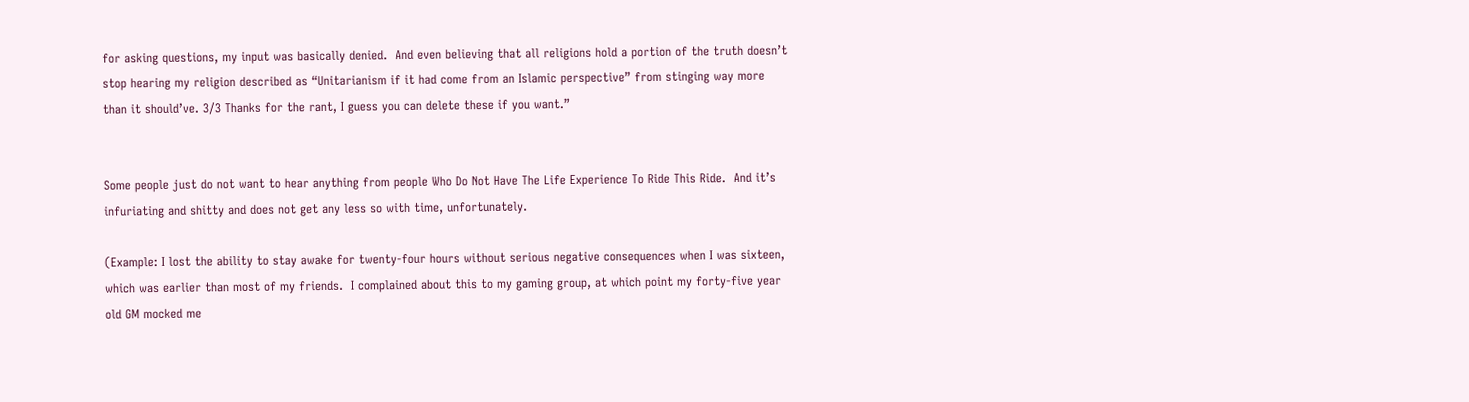for asking questions, my input was basically denied.  And even believing that all religions hold a portion of the truth doesn’t stop hearing my religion described as “Unitarianism if it had come from an Islamic perspective” from stinging way more than it should’ve. 3/3 Thanks for the rant, I guess you can delete these if you want.”


Some people just do not want to hear anything from people Who Do Not Have The Life Experience To Ride This Ride.  And it’s infuriating and shitty and does not get any less so with time, unfortunately.

(Example: I lost the ability to stay awake for twenty-four hours without serious negative consequences when I was sixteen, which was earlier than most of my friends.  I complained about this to my gaming group, at which point my forty-five year old GM mocked me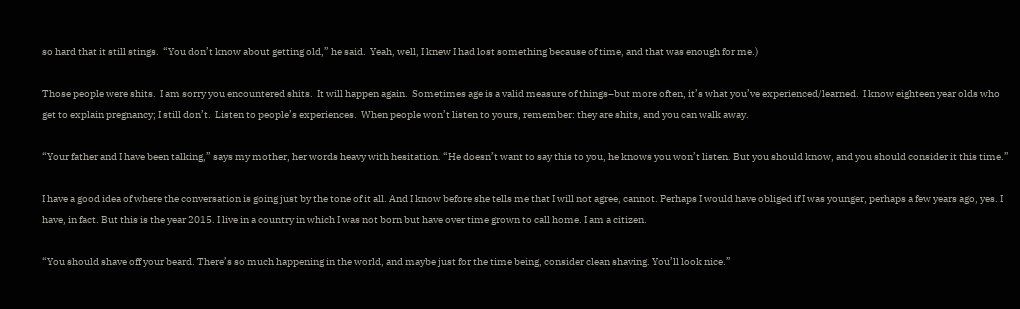so hard that it still stings.  “You don’t know about getting old,” he said.  Yeah, well, I knew I had lost something because of time, and that was enough for me.)

Those people were shits.  I am sorry you encountered shits.  It will happen again.  Sometimes age is a valid measure of things–but more often, it’s what you’ve experienced/learned.  I know eighteen year olds who get to explain pregnancy; I still don’t.  Listen to people’s experiences.  When people won’t listen to yours, remember: they are shits, and you can walk away.

“Your father and I have been talking,” says my mother, her words heavy with hesitation. “He doesn’t want to say this to you, he knows you won’t listen. But you should know, and you should consider it this time.”

I have a good idea of where the conversation is going just by the tone of it all. And I know before she tells me that I will not agree, cannot. Perhaps I would have obliged if I was younger, perhaps a few years ago, yes. I have, in fact. But this is the year 2015. I live in a country in which I was not born but have over time grown to call home. I am a citizen.

“You should shave off your beard. There’s so much happening in the world, and maybe just for the time being, consider clean shaving. You’ll look nice.”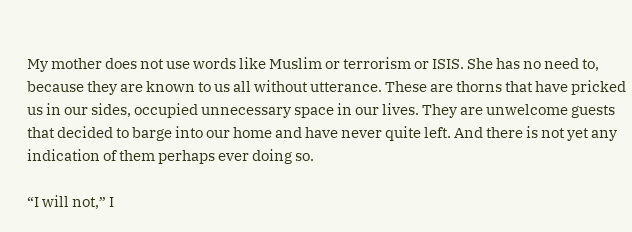My mother does not use words like Muslim or terrorism or ISIS. She has no need to, because they are known to us all without utterance. These are thorns that have pricked us in our sides, occupied unnecessary space in our lives. They are unwelcome guests that decided to barge into our home and have never quite left. And there is not yet any indication of them perhaps ever doing so.

“I will not,” I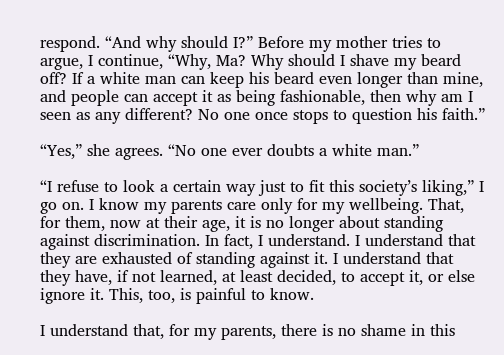respond. “And why should I?” Before my mother tries to argue, I continue, “Why, Ma? Why should I shave my beard off? If a white man can keep his beard even longer than mine, and people can accept it as being fashionable, then why am I seen as any different? No one once stops to question his faith.”

“Yes,” she agrees. “No one ever doubts a white man.”

“I refuse to look a certain way just to fit this society’s liking,” I go on. I know my parents care only for my wellbeing. That, for them, now at their age, it is no longer about standing against discrimination. In fact, I understand. I understand that they are exhausted of standing against it. I understand that they have, if not learned, at least decided, to accept it, or else ignore it. This, too, is painful to know.

I understand that, for my parents, there is no shame in this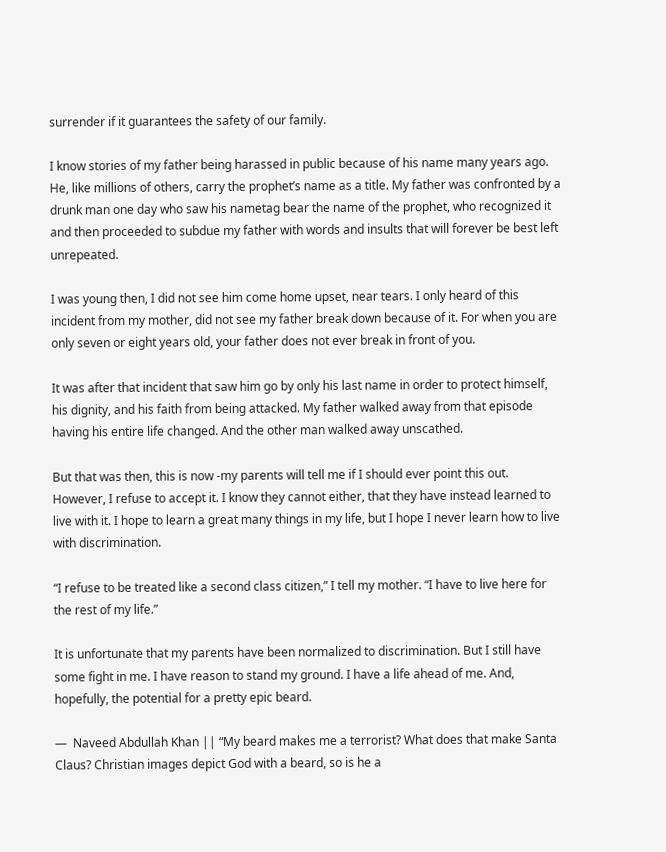surrender if it guarantees the safety of our family.

I know stories of my father being harassed in public because of his name many years ago. He, like millions of others, carry the prophet’s name as a title. My father was confronted by a drunk man one day who saw his nametag bear the name of the prophet, who recognized it and then proceeded to subdue my father with words and insults that will forever be best left unrepeated.

I was young then, I did not see him come home upset, near tears. I only heard of this incident from my mother, did not see my father break down because of it. For when you are only seven or eight years old, your father does not ever break in front of you.

It was after that incident that saw him go by only his last name in order to protect himself, his dignity, and his faith from being attacked. My father walked away from that episode having his entire life changed. And the other man walked away unscathed.

But that was then, this is now -my parents will tell me if I should ever point this out. However, I refuse to accept it. I know they cannot either, that they have instead learned to live with it. I hope to learn a great many things in my life, but I hope I never learn how to live with discrimination.

“I refuse to be treated like a second class citizen,” I tell my mother. “I have to live here for the rest of my life.”

It is unfortunate that my parents have been normalized to discrimination. But I still have some fight in me. I have reason to stand my ground. I have a life ahead of me. And, hopefully, the potential for a pretty epic beard.

—  Naveed Abdullah Khan || “My beard makes me a terrorist? What does that make Santa Claus? Christian images depict God with a beard, so is he a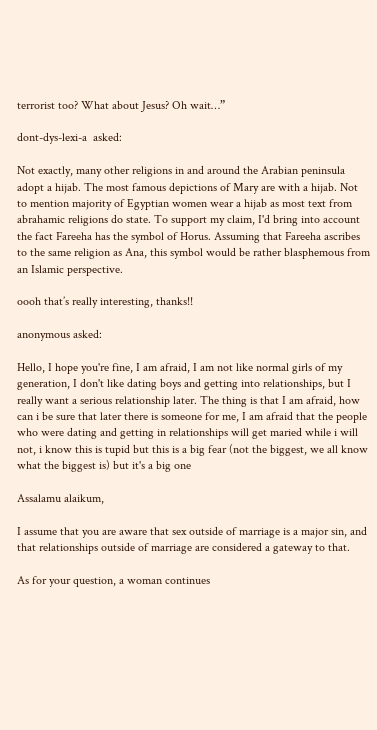terrorist too? What about Jesus? Oh wait…”

dont-dys-lexi-a  asked:

Not exactly, many other religions in and around the Arabian peninsula adopt a hijab. The most famous depictions of Mary are with a hijab. Not to mention majority of Egyptian women wear a hijab as most text from abrahamic religions do state. To support my claim, I'd bring into account the fact Fareeha has the symbol of Horus. Assuming that Fareeha ascribes to the same religion as Ana, this symbol would be rather blasphemous from an Islamic perspective.

oooh that’s really interesting, thanks!!

anonymous asked:

Hello, I hope you're fine, I am afraid, I am not like normal girls of my generation, I don't like dating boys and getting into relationships, but I really want a serious relationship later. The thing is that I am afraid, how can i be sure that later there is someone for me, I am afraid that the people who were dating and getting in relationships will get maried while i will not, i know this is tupid but this is a big fear (not the biggest, we all know what the biggest is) but it's a big one

Assalamu alaikum,

I assume that you are aware that sex outside of marriage is a major sin, and that relationships outside of marriage are considered a gateway to that.

As for your question, a woman continues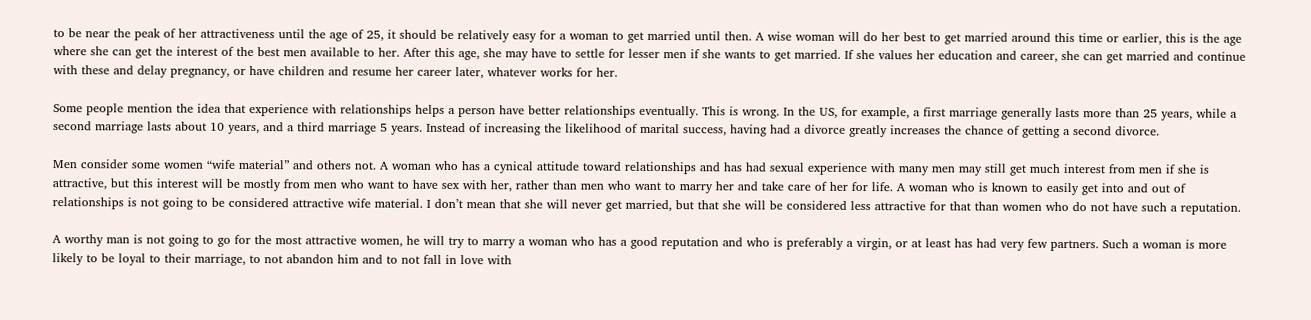to be near the peak of her attractiveness until the age of 25, it should be relatively easy for a woman to get married until then. A wise woman will do her best to get married around this time or earlier, this is the age where she can get the interest of the best men available to her. After this age, she may have to settle for lesser men if she wants to get married. If she values her education and career, she can get married and continue with these and delay pregnancy, or have children and resume her career later, whatever works for her.

Some people mention the idea that experience with relationships helps a person have better relationships eventually. This is wrong. In the US, for example, a first marriage generally lasts more than 25 years, while a second marriage lasts about 10 years, and a third marriage 5 years. Instead of increasing the likelihood of marital success, having had a divorce greatly increases the chance of getting a second divorce.

Men consider some women “wife material” and others not. A woman who has a cynical attitude toward relationships and has had sexual experience with many men may still get much interest from men if she is attractive, but this interest will be mostly from men who want to have sex with her, rather than men who want to marry her and take care of her for life. A woman who is known to easily get into and out of relationships is not going to be considered attractive wife material. I don’t mean that she will never get married, but that she will be considered less attractive for that than women who do not have such a reputation.

A worthy man is not going to go for the most attractive women, he will try to marry a woman who has a good reputation and who is preferably a virgin, or at least has had very few partners. Such a woman is more likely to be loyal to their marriage, to not abandon him and to not fall in love with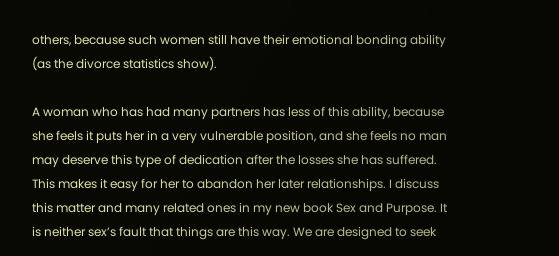others, because such women still have their emotional bonding ability (as the divorce statistics show).

A woman who has had many partners has less of this ability, because she feels it puts her in a very vulnerable position, and she feels no man may deserve this type of dedication after the losses she has suffered. This makes it easy for her to abandon her later relationships. I discuss this matter and many related ones in my new book Sex and Purpose. It is neither sex’s fault that things are this way. We are designed to seek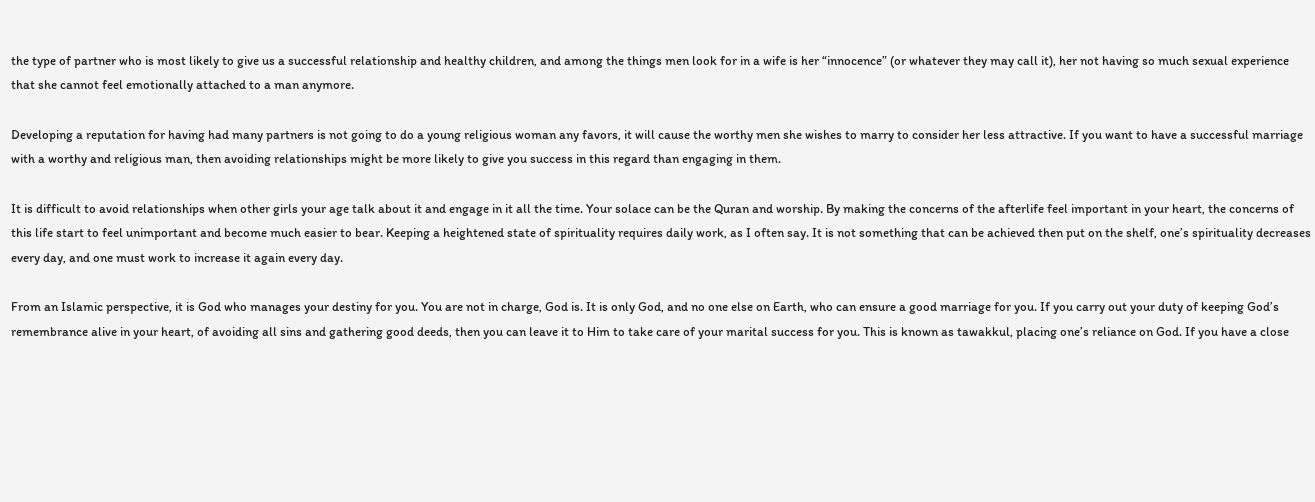the type of partner who is most likely to give us a successful relationship and healthy children, and among the things men look for in a wife is her “innocence” (or whatever they may call it), her not having so much sexual experience that she cannot feel emotionally attached to a man anymore.

Developing a reputation for having had many partners is not going to do a young religious woman any favors, it will cause the worthy men she wishes to marry to consider her less attractive. If you want to have a successful marriage with a worthy and religious man, then avoiding relationships might be more likely to give you success in this regard than engaging in them.

It is difficult to avoid relationships when other girls your age talk about it and engage in it all the time. Your solace can be the Quran and worship. By making the concerns of the afterlife feel important in your heart, the concerns of this life start to feel unimportant and become much easier to bear. Keeping a heightened state of spirituality requires daily work, as I often say. It is not something that can be achieved then put on the shelf, one’s spirituality decreases every day, and one must work to increase it again every day.

From an Islamic perspective, it is God who manages your destiny for you. You are not in charge, God is. It is only God, and no one else on Earth, who can ensure a good marriage for you. If you carry out your duty of keeping God’s remembrance alive in your heart, of avoiding all sins and gathering good deeds, then you can leave it to Him to take care of your marital success for you. This is known as tawakkul, placing one’s reliance on God. If you have a close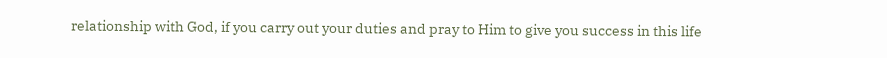relationship with God, if you carry out your duties and pray to Him to give you success in this life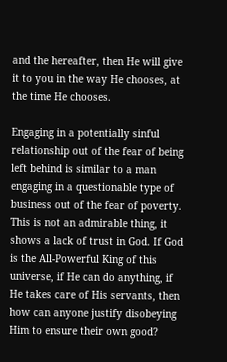and the hereafter, then He will give it to you in the way He chooses, at the time He chooses.

Engaging in a potentially sinful relationship out of the fear of being left behind is similar to a man engaging in a questionable type of business out of the fear of poverty. This is not an admirable thing, it shows a lack of trust in God. If God is the All-Powerful King of this universe, if He can do anything, if He takes care of His servants, then how can anyone justify disobeying Him to ensure their own good?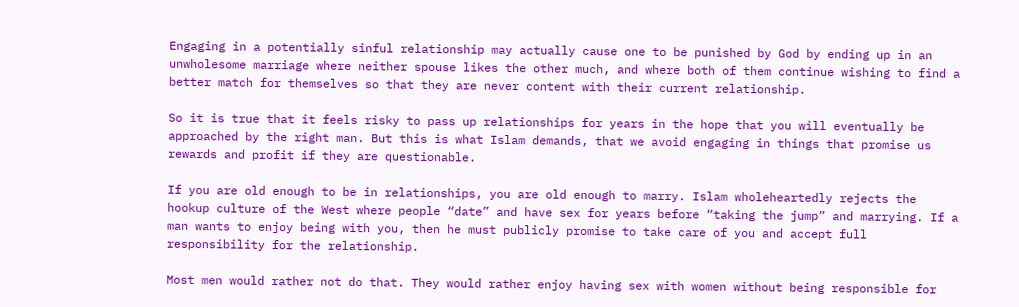Engaging in a potentially sinful relationship may actually cause one to be punished by God by ending up in an unwholesome marriage where neither spouse likes the other much, and where both of them continue wishing to find a better match for themselves so that they are never content with their current relationship.

So it is true that it feels risky to pass up relationships for years in the hope that you will eventually be approached by the right man. But this is what Islam demands, that we avoid engaging in things that promise us rewards and profit if they are questionable.

If you are old enough to be in relationships, you are old enough to marry. Islam wholeheartedly rejects the hookup culture of the West where people “date” and have sex for years before “taking the jump” and marrying. If a man wants to enjoy being with you, then he must publicly promise to take care of you and accept full responsibility for the relationship.

Most men would rather not do that. They would rather enjoy having sex with women without being responsible for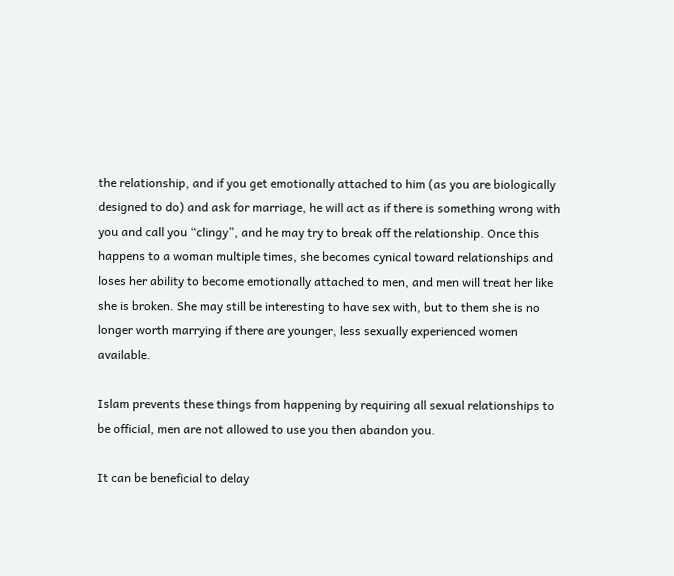the relationship, and if you get emotionally attached to him (as you are biologically designed to do) and ask for marriage, he will act as if there is something wrong with you and call you “clingy”, and he may try to break off the relationship. Once this happens to a woman multiple times, she becomes cynical toward relationships and loses her ability to become emotionally attached to men, and men will treat her like she is broken. She may still be interesting to have sex with, but to them she is no longer worth marrying if there are younger, less sexually experienced women available.

Islam prevents these things from happening by requiring all sexual relationships to be official, men are not allowed to use you then abandon you.

It can be beneficial to delay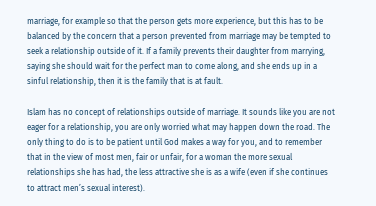marriage, for example so that the person gets more experience, but this has to be balanced by the concern that a person prevented from marriage may be tempted to seek a relationship outside of it. If a family prevents their daughter from marrying, saying she should wait for the perfect man to come along, and she ends up in a sinful relationship, then it is the family that is at fault.

Islam has no concept of relationships outside of marriage. It sounds like you are not eager for a relationship, you are only worried what may happen down the road. The only thing to do is to be patient until God makes a way for you, and to remember that in the view of most men, fair or unfair, for a woman the more sexual relationships she has had, the less attractive she is as a wife (even if she continues to attract men’s sexual interest).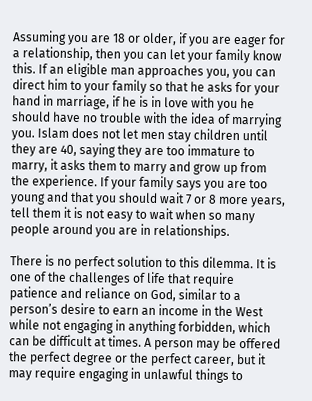Assuming you are 18 or older, if you are eager for a relationship, then you can let your family know this. If an eligible man approaches you, you can direct him to your family so that he asks for your hand in marriage, if he is in love with you he should have no trouble with the idea of marrying you. Islam does not let men stay children until they are 40, saying they are too immature to marry, it asks them to marry and grow up from the experience. If your family says you are too young and that you should wait 7 or 8 more years, tell them it is not easy to wait when so many people around you are in relationships.

There is no perfect solution to this dilemma. It is one of the challenges of life that require patience and reliance on God, similar to a person’s desire to earn an income in the West while not engaging in anything forbidden, which can be difficult at times. A person may be offered the perfect degree or the perfect career, but it may require engaging in unlawful things to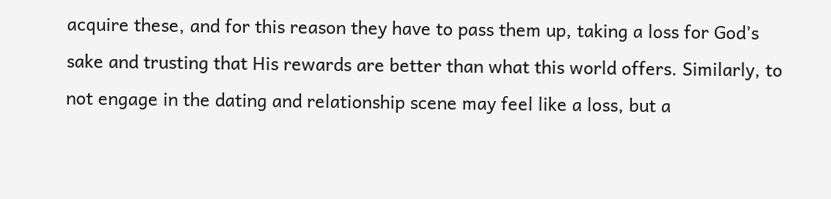acquire these, and for this reason they have to pass them up, taking a loss for God’s sake and trusting that His rewards are better than what this world offers. Similarly, to not engage in the dating and relationship scene may feel like a loss, but a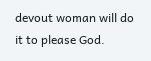devout woman will do it to please God.